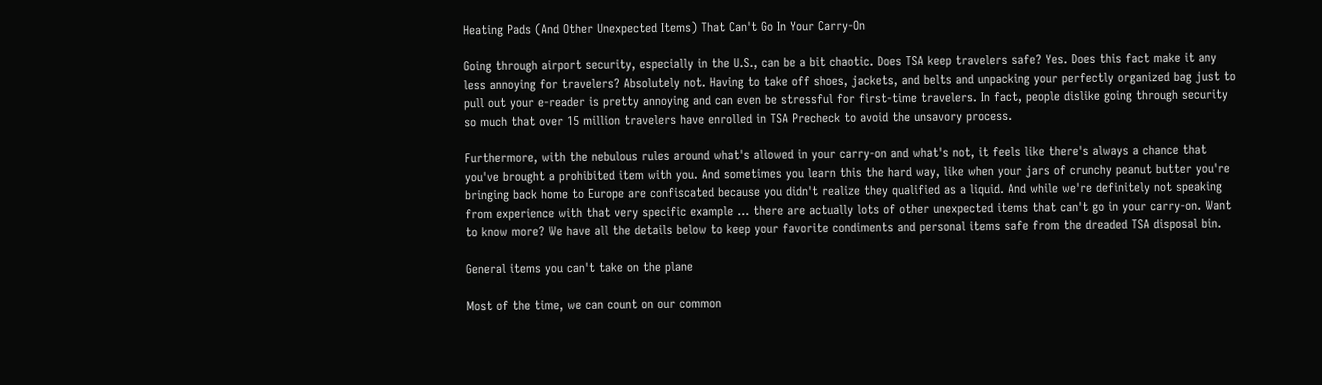Heating Pads (And Other Unexpected Items) That Can't Go In Your Carry-On

Going through airport security, especially in the U.S., can be a bit chaotic. Does TSA keep travelers safe? Yes. Does this fact make it any less annoying for travelers? Absolutely not. Having to take off shoes, jackets, and belts and unpacking your perfectly organized bag just to pull out your e-reader is pretty annoying and can even be stressful for first-time travelers. In fact, people dislike going through security so much that over 15 million travelers have enrolled in TSA Precheck to avoid the unsavory process.

Furthermore, with the nebulous rules around what's allowed in your carry-on and what's not, it feels like there's always a chance that you've brought a prohibited item with you. And sometimes you learn this the hard way, like when your jars of crunchy peanut butter you're bringing back home to Europe are confiscated because you didn't realize they qualified as a liquid. And while we're definitely not speaking from experience with that very specific example ... there are actually lots of other unexpected items that can't go in your carry-on. Want to know more? We have all the details below to keep your favorite condiments and personal items safe from the dreaded TSA disposal bin.

General items you can't take on the plane

Most of the time, we can count on our common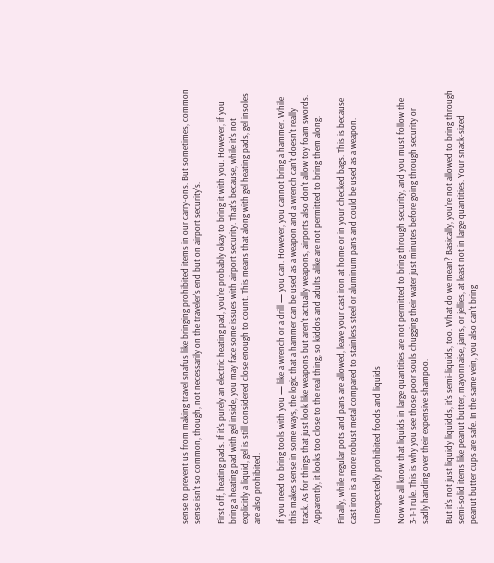sense to prevent us from making travel snafus like bringing prohibited items in our carry-ons. But sometimes, common sense isn't so common, though, not necessarily on the traveler's end but on airport security's.

First off, heating pads. If it's purely an electric heating pad, you're probably okay to bring it with you. However, if you bring a heating pad with gel inside, you may face some issues with airport security. That's because, while it's not explicitly a liquid, gel is still considered close enough to count. This means that along with gel heating pads, gel insoles are also prohibited.

If you need to bring tools with you — like a wrench or a drill — you can. However, you cannot bring a hammer. While this makes sense in some ways, the logic that a hammer can be used as a weapon and a wrench can't doesn't really track. As for things that just look like weapons but aren't actually weapons, airports also don't allow toy foam swords. Apparently, it looks too close to the real thing, so kiddos and adults alike are not permitted to bring them along.

Finally, while regular pots and pans are allowed, leave your cast iron at home or in your checked bags. This is because cast iron is a more robust metal compared to stainless steel or aluminum pans and could be used as a weapon.

Unexpectedly prohibited foods and liquids

Now we all know that liquids in large quantities are not permitted to bring through security, and you must follow the 3-1-1 rule. This is why you see those poor souls chugging their water just minutes before going through security or sadly handing over their expensive shampoo.

But it's not just liquidy liquidds, it's semi-liquids, too. What do we mean? Basically, you're not allowed to bring through semi-solid items like peanut butter, mayonnaise, jams, or jellies, at least not in large quantities. Your snack-sized peanut butter cups are safe. In the same vein, you also can't bring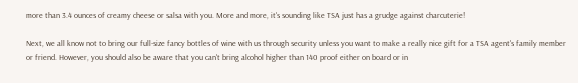more than 3.4 ounces of creamy cheese or salsa with you. More and more, it's sounding like TSA just has a grudge against charcuterie!

Next, we all know not to bring our full-size fancy bottles of wine with us through security unless you want to make a really nice gift for a TSA agent's family member or friend. However, you should also be aware that you can't bring alcohol higher than 140 proof either on board or in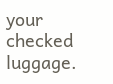your checked luggage.